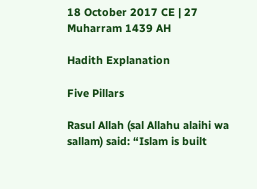18 October 2017 CE | 27 Muharram 1439 AH

Hadith Explanation

Five Pillars

Rasul Allah (sal Allahu alaihi wa sallam) said: “Islam is built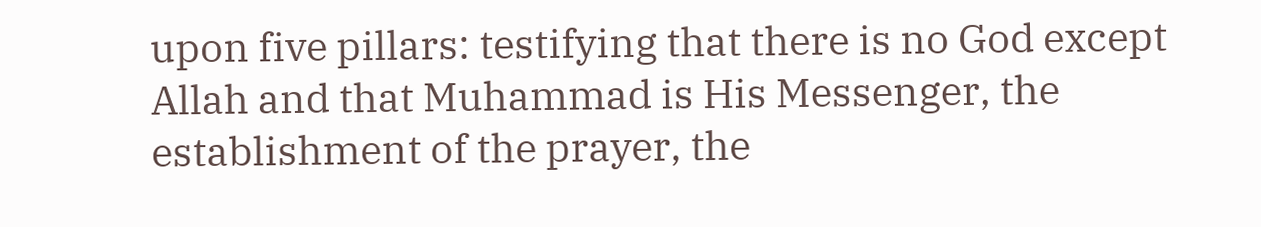upon five pillars: testifying that there is no God except Allah and that Muhammad is His Messenger, the establishment of the prayer, the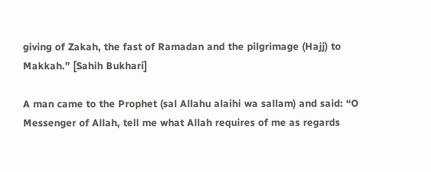giving of Zakah, the fast of Ramadan and the pilgrimage (Hajj) to Makkah.” [Sahih Bukhari]

A man came to the Prophet (sal Allahu alaihi wa sallam) and said: “O Messenger of Allah, tell me what Allah requires of me as regards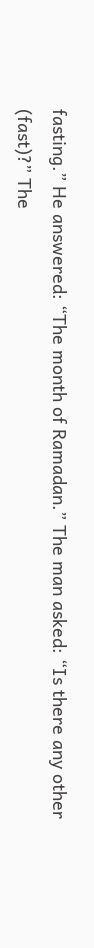fasting.” He answered: “The month of Ramadan.” The man asked: “Is there any other (fast)?” The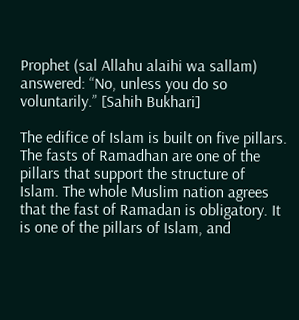Prophet (sal Allahu alaihi wa sallam) answered: “No, unless you do so voluntarily.” [Sahih Bukhari]

The edifice of Islam is built on five pillars. The fasts of Ramadhan are one of the pillars that support the structure of Islam. The whole Muslim nation agrees that the fast of Ramadan is obligatory. It is one of the pillars of Islam, and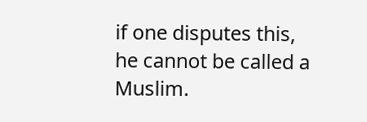if one disputes this, he cannot be called a Muslim.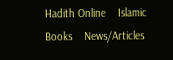Hadith Online    Islamic Books    News/Articles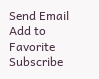Send Email    Add to Favorite    Subscribe